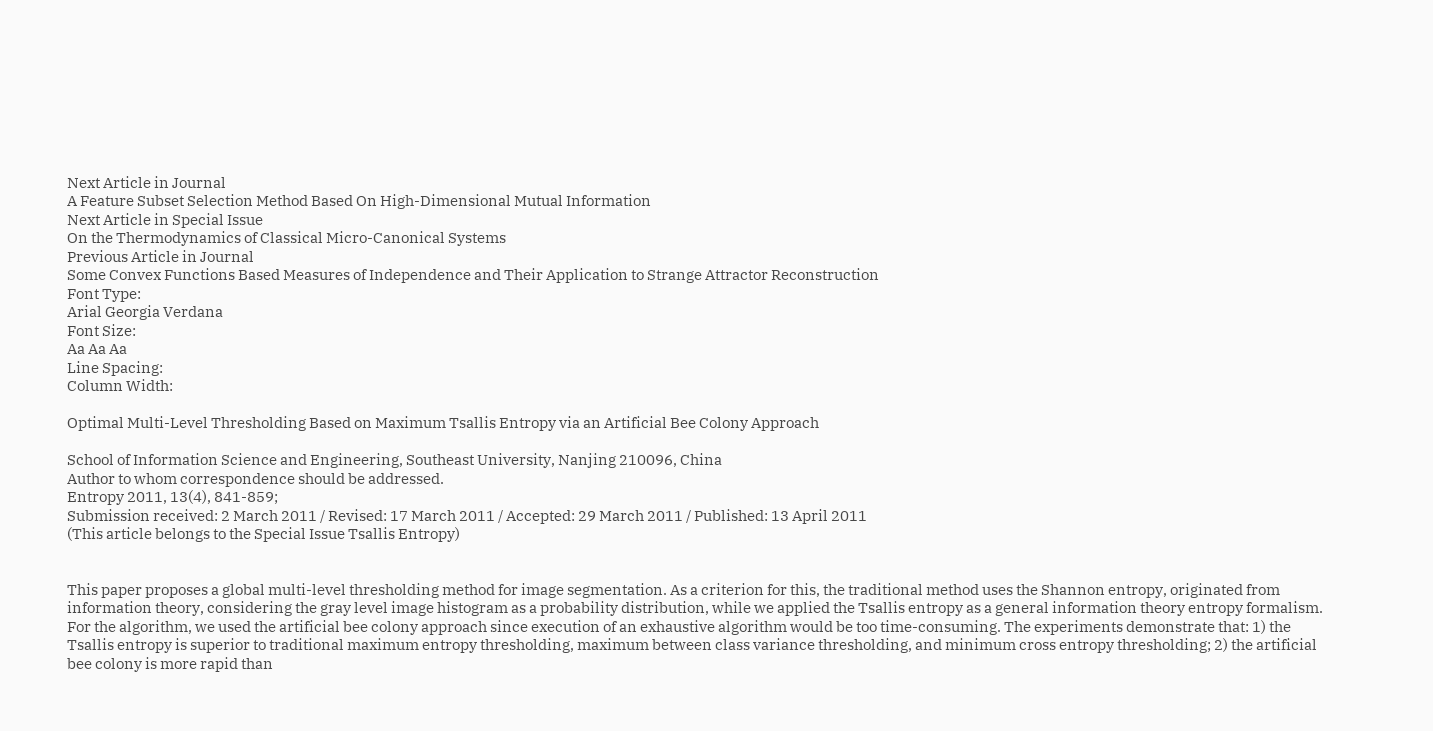Next Article in Journal
A Feature Subset Selection Method Based On High-Dimensional Mutual Information
Next Article in Special Issue
On the Thermodynamics of Classical Micro-Canonical Systems
Previous Article in Journal
Some Convex Functions Based Measures of Independence and Their Application to Strange Attractor Reconstruction
Font Type:
Arial Georgia Verdana
Font Size:
Aa Aa Aa
Line Spacing:
Column Width:

Optimal Multi-Level Thresholding Based on Maximum Tsallis Entropy via an Artificial Bee Colony Approach

School of Information Science and Engineering, Southeast University, Nanjing 210096, China
Author to whom correspondence should be addressed.
Entropy 2011, 13(4), 841-859;
Submission received: 2 March 2011 / Revised: 17 March 2011 / Accepted: 29 March 2011 / Published: 13 April 2011
(This article belongs to the Special Issue Tsallis Entropy)


This paper proposes a global multi-level thresholding method for image segmentation. As a criterion for this, the traditional method uses the Shannon entropy, originated from information theory, considering the gray level image histogram as a probability distribution, while we applied the Tsallis entropy as a general information theory entropy formalism. For the algorithm, we used the artificial bee colony approach since execution of an exhaustive algorithm would be too time-consuming. The experiments demonstrate that: 1) the Tsallis entropy is superior to traditional maximum entropy thresholding, maximum between class variance thresholding, and minimum cross entropy thresholding; 2) the artificial bee colony is more rapid than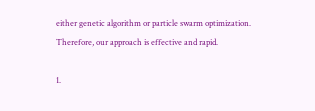either genetic algorithm or particle swarm optimization. Therefore, our approach is effective and rapid.

1.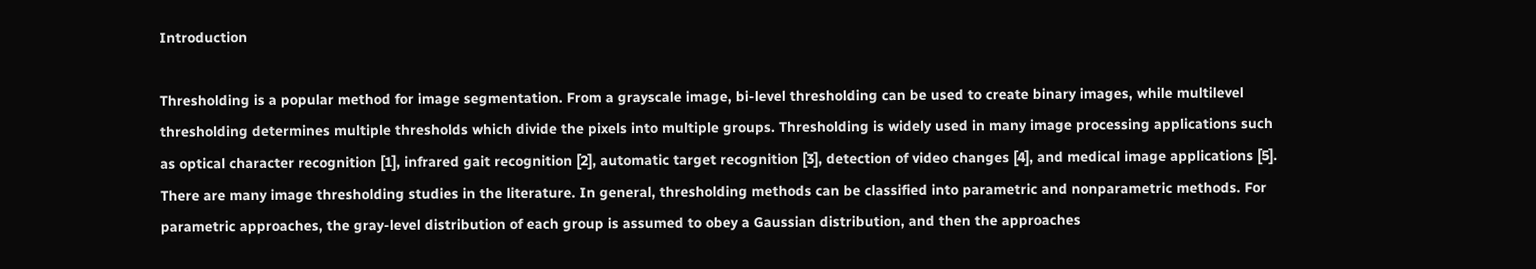Introduction

Thresholding is a popular method for image segmentation. From a grayscale image, bi-level thresholding can be used to create binary images, while multilevel thresholding determines multiple thresholds which divide the pixels into multiple groups. Thresholding is widely used in many image processing applications such as optical character recognition [1], infrared gait recognition [2], automatic target recognition [3], detection of video changes [4], and medical image applications [5].
There are many image thresholding studies in the literature. In general, thresholding methods can be classified into parametric and nonparametric methods. For parametric approaches, the gray-level distribution of each group is assumed to obey a Gaussian distribution, and then the approaches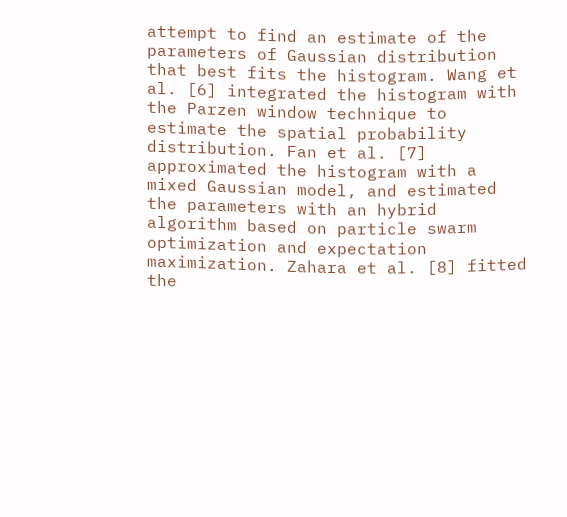attempt to find an estimate of the parameters of Gaussian distribution that best fits the histogram. Wang et al. [6] integrated the histogram with the Parzen window technique to estimate the spatial probability distribution. Fan et al. [7] approximated the histogram with a mixed Gaussian model, and estimated the parameters with an hybrid algorithm based on particle swarm optimization and expectation maximization. Zahara et al. [8] fitted the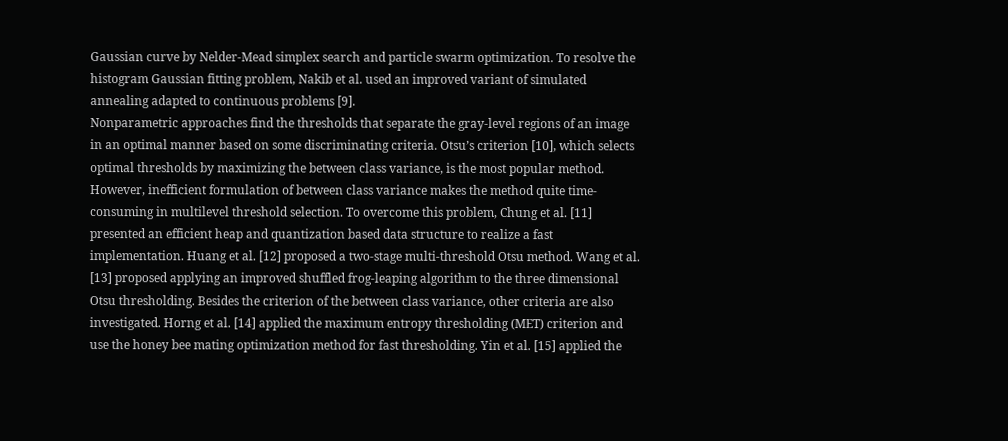Gaussian curve by Nelder-Mead simplex search and particle swarm optimization. To resolve the histogram Gaussian fitting problem, Nakib et al. used an improved variant of simulated annealing adapted to continuous problems [9].
Nonparametric approaches find the thresholds that separate the gray-level regions of an image in an optimal manner based on some discriminating criteria. Otsu’s criterion [10], which selects optimal thresholds by maximizing the between class variance, is the most popular method. However, inefficient formulation of between class variance makes the method quite time-consuming in multilevel threshold selection. To overcome this problem, Chung et al. [11] presented an efficient heap and quantization based data structure to realize a fast implementation. Huang et al. [12] proposed a two-stage multi-threshold Otsu method. Wang et al. [13] proposed applying an improved shuffled frog-leaping algorithm to the three dimensional Otsu thresholding. Besides the criterion of the between class variance, other criteria are also investigated. Horng et al. [14] applied the maximum entropy thresholding (MET) criterion and use the honey bee mating optimization method for fast thresholding. Yin et al. [15] applied the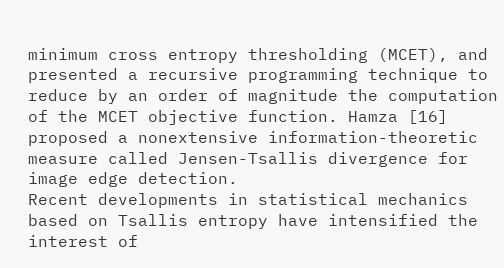minimum cross entropy thresholding (MCET), and presented a recursive programming technique to reduce by an order of magnitude the computation of the MCET objective function. Hamza [16] proposed a nonextensive information-theoretic measure called Jensen-Tsallis divergence for image edge detection.
Recent developments in statistical mechanics based on Tsallis entropy have intensified the interest of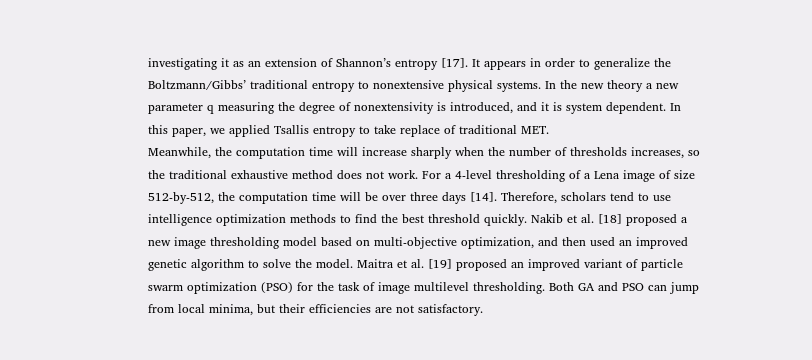investigating it as an extension of Shannon’s entropy [17]. It appears in order to generalize the Boltzmann/Gibbs’ traditional entropy to nonextensive physical systems. In the new theory a new parameter q measuring the degree of nonextensivity is introduced, and it is system dependent. In this paper, we applied Tsallis entropy to take replace of traditional MET.
Meanwhile, the computation time will increase sharply when the number of thresholds increases, so the traditional exhaustive method does not work. For a 4-level thresholding of a Lena image of size 512-by-512, the computation time will be over three days [14]. Therefore, scholars tend to use intelligence optimization methods to find the best threshold quickly. Nakib et al. [18] proposed a new image thresholding model based on multi-objective optimization, and then used an improved genetic algorithm to solve the model. Maitra et al. [19] proposed an improved variant of particle swarm optimization (PSO) for the task of image multilevel thresholding. Both GA and PSO can jump from local minima, but their efficiencies are not satisfactory.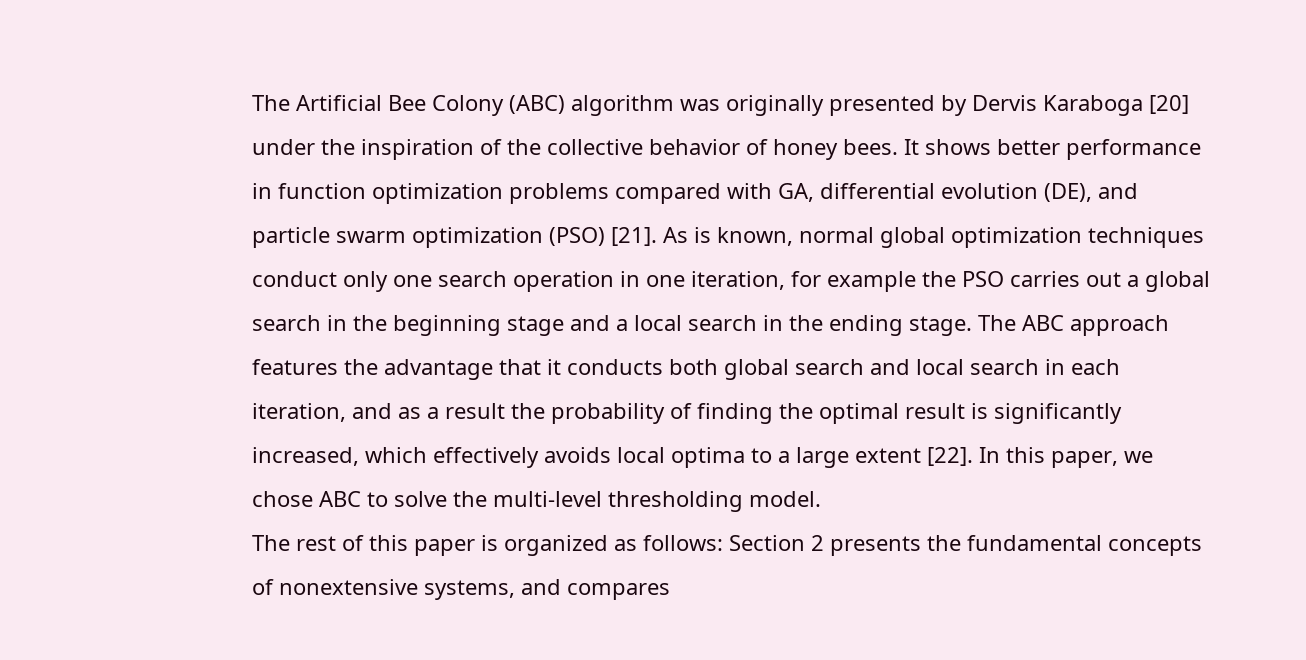The Artificial Bee Colony (ABC) algorithm was originally presented by Dervis Karaboga [20] under the inspiration of the collective behavior of honey bees. It shows better performance in function optimization problems compared with GA, differential evolution (DE), and particle swarm optimization (PSO) [21]. As is known, normal global optimization techniques conduct only one search operation in one iteration, for example the PSO carries out a global search in the beginning stage and a local search in the ending stage. The ABC approach features the advantage that it conducts both global search and local search in each iteration, and as a result the probability of finding the optimal result is significantly increased, which effectively avoids local optima to a large extent [22]. In this paper, we chose ABC to solve the multi-level thresholding model.
The rest of this paper is organized as follows: Section 2 presents the fundamental concepts of nonextensive systems, and compares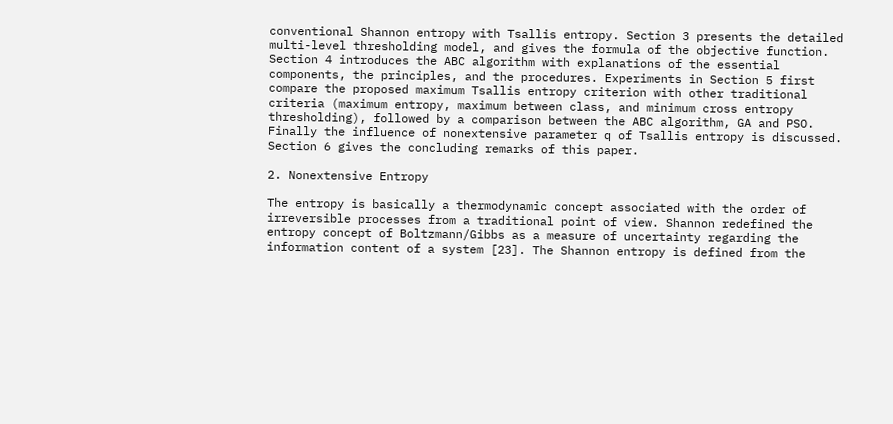conventional Shannon entropy with Tsallis entropy. Section 3 presents the detailed multi-level thresholding model, and gives the formula of the objective function. Section 4 introduces the ABC algorithm with explanations of the essential components, the principles, and the procedures. Experiments in Section 5 first compare the proposed maximum Tsallis entropy criterion with other traditional criteria (maximum entropy, maximum between class, and minimum cross entropy thresholding), followed by a comparison between the ABC algorithm, GA and PSO. Finally the influence of nonextensive parameter q of Tsallis entropy is discussed. Section 6 gives the concluding remarks of this paper.

2. Nonextensive Entropy

The entropy is basically a thermodynamic concept associated with the order of irreversible processes from a traditional point of view. Shannon redefined the entropy concept of Boltzmann/Gibbs as a measure of uncertainty regarding the information content of a system [23]. The Shannon entropy is defined from the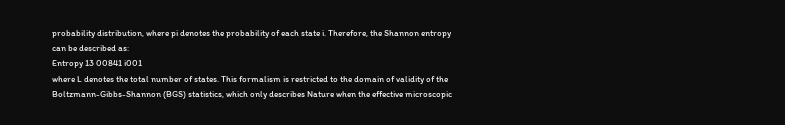probability distribution, where pi denotes the probability of each state i. Therefore, the Shannon entropy can be described as:
Entropy 13 00841 i001
where L denotes the total number of states. This formalism is restricted to the domain of validity of the Boltzmann-Gibbs-Shannon (BGS) statistics, which only describes Nature when the effective microscopic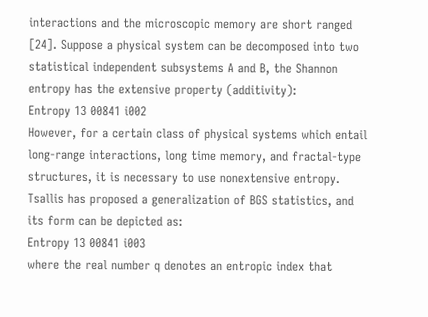interactions and the microscopic memory are short ranged [24]. Suppose a physical system can be decomposed into two statistical independent subsystems A and B, the Shannon entropy has the extensive property (additivity):
Entropy 13 00841 i002
However, for a certain class of physical systems which entail long-range interactions, long time memory, and fractal-type structures, it is necessary to use nonextensive entropy. Tsallis has proposed a generalization of BGS statistics, and its form can be depicted as:
Entropy 13 00841 i003
where the real number q denotes an entropic index that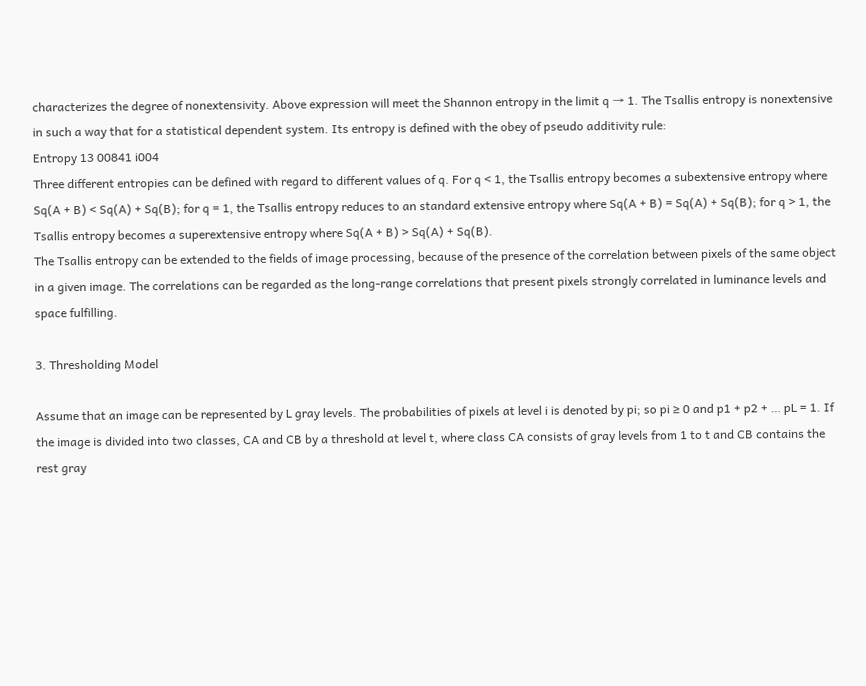characterizes the degree of nonextensivity. Above expression will meet the Shannon entropy in the limit q → 1. The Tsallis entropy is nonextensive in such a way that for a statistical dependent system. Its entropy is defined with the obey of pseudo additivity rule:
Entropy 13 00841 i004
Three different entropies can be defined with regard to different values of q. For q < 1, the Tsallis entropy becomes a subextensive entropy where Sq(A + B) < Sq(A) + Sq(B); for q = 1, the Tsallis entropy reduces to an standard extensive entropy where Sq(A + B) = Sq(A) + Sq(B); for q > 1, the Tsallis entropy becomes a superextensive entropy where Sq(A + B) > Sq(A) + Sq(B).
The Tsallis entropy can be extended to the fields of image processing, because of the presence of the correlation between pixels of the same object in a given image. The correlations can be regarded as the long-range correlations that present pixels strongly correlated in luminance levels and space fulfilling.

3. Thresholding Model

Assume that an image can be represented by L gray levels. The probabilities of pixels at level i is denoted by pi; so pi ≥ 0 and p1 + p2 + … pL = 1. If the image is divided into two classes, CA and CB by a threshold at level t, where class CA consists of gray levels from 1 to t and CB contains the rest gray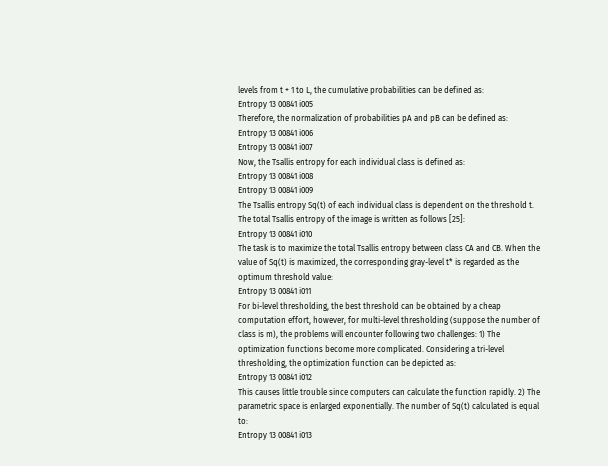levels from t + 1 to L, the cumulative probabilities can be defined as:
Entropy 13 00841 i005
Therefore, the normalization of probabilities pA and pB can be defined as:
Entropy 13 00841 i006
Entropy 13 00841 i007
Now, the Tsallis entropy for each individual class is defined as:
Entropy 13 00841 i008
Entropy 13 00841 i009
The Tsallis entropy Sq(t) of each individual class is dependent on the threshold t. The total Tsallis entropy of the image is written as follows [25]:
Entropy 13 00841 i010
The task is to maximize the total Tsallis entropy between class CA and CB. When the value of Sq(t) is maximized, the corresponding gray-level t* is regarded as the optimum threshold value:
Entropy 13 00841 i011
For bi-level thresholding, the best threshold can be obtained by a cheap computation effort, however, for multi-level thresholding (suppose the number of class is m), the problems will encounter following two challenges: 1) The optimization functions become more complicated. Considering a tri-level thresholding, the optimization function can be depicted as:
Entropy 13 00841 i012
This causes little trouble since computers can calculate the function rapidly. 2) The parametric space is enlarged exponentially. The number of Sq(t) calculated is equal to:
Entropy 13 00841 i013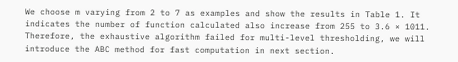We choose m varying from 2 to 7 as examples and show the results in Table 1. It indicates the number of function calculated also increase from 255 to 3.6 × 1011. Therefore, the exhaustive algorithm failed for multi-level thresholding, we will introduce the ABC method for fast computation in next section.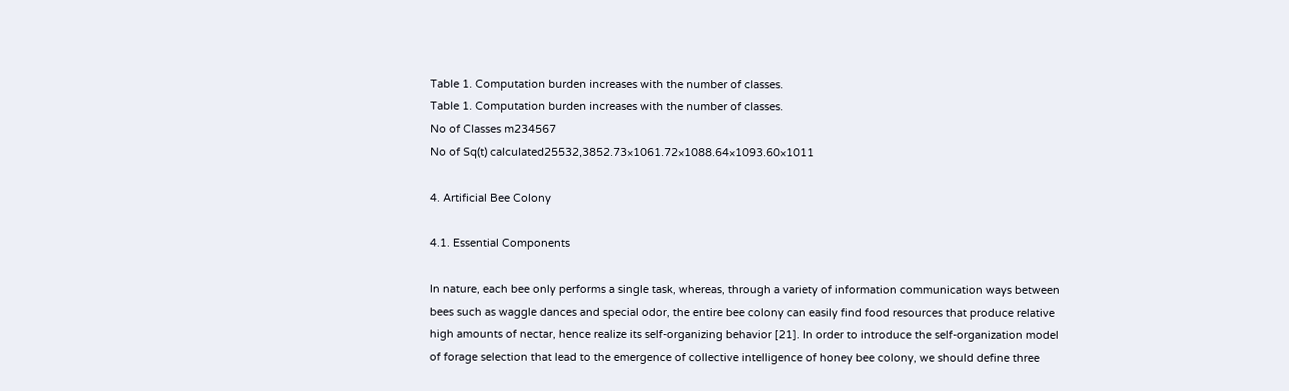Table 1. Computation burden increases with the number of classes.
Table 1. Computation burden increases with the number of classes.
No of Classes m234567
No of Sq(t) calculated25532,3852.73×1061.72×1088.64×1093.60×1011

4. Artificial Bee Colony

4.1. Essential Components

In nature, each bee only performs a single task, whereas, through a variety of information communication ways between bees such as waggle dances and special odor, the entire bee colony can easily find food resources that produce relative high amounts of nectar, hence realize its self-organizing behavior [21]. In order to introduce the self-organization model of forage selection that lead to the emergence of collective intelligence of honey bee colony, we should define three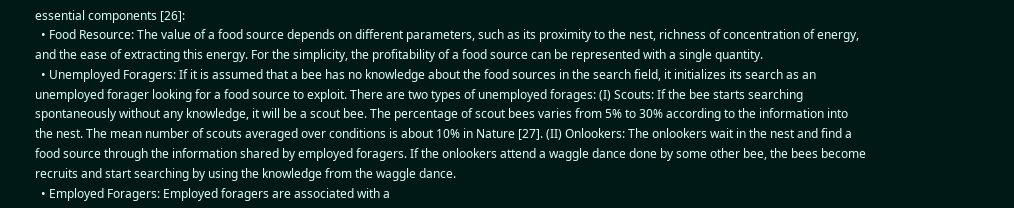essential components [26]:
  • Food Resource: The value of a food source depends on different parameters, such as its proximity to the nest, richness of concentration of energy, and the ease of extracting this energy. For the simplicity, the profitability of a food source can be represented with a single quantity.
  • Unemployed Foragers: If it is assumed that a bee has no knowledge about the food sources in the search field, it initializes its search as an unemployed forager looking for a food source to exploit. There are two types of unemployed forages: (I) Scouts: If the bee starts searching spontaneously without any knowledge, it will be a scout bee. The percentage of scout bees varies from 5% to 30% according to the information into the nest. The mean number of scouts averaged over conditions is about 10% in Nature [27]. (II) Onlookers: The onlookers wait in the nest and find a food source through the information shared by employed foragers. If the onlookers attend a waggle dance done by some other bee, the bees become recruits and start searching by using the knowledge from the waggle dance.
  • Employed Foragers: Employed foragers are associated with a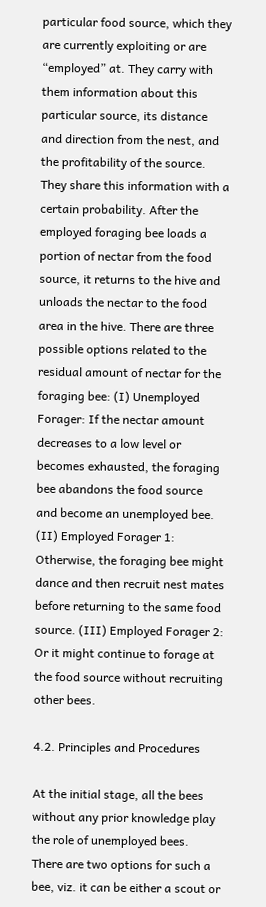particular food source, which they are currently exploiting or are “employed” at. They carry with them information about this particular source, its distance and direction from the nest, and the profitability of the source. They share this information with a certain probability. After the employed foraging bee loads a portion of nectar from the food source, it returns to the hive and unloads the nectar to the food area in the hive. There are three possible options related to the residual amount of nectar for the foraging bee: (I) Unemployed Forager: If the nectar amount decreases to a low level or becomes exhausted, the foraging bee abandons the food source and become an unemployed bee. (II) Employed Forager 1: Otherwise, the foraging bee might dance and then recruit nest mates before returning to the same food source. (III) Employed Forager 2: Or it might continue to forage at the food source without recruiting other bees.

4.2. Principles and Procedures

At the initial stage, all the bees without any prior knowledge play the role of unemployed bees. There are two options for such a bee, viz. it can be either a scout or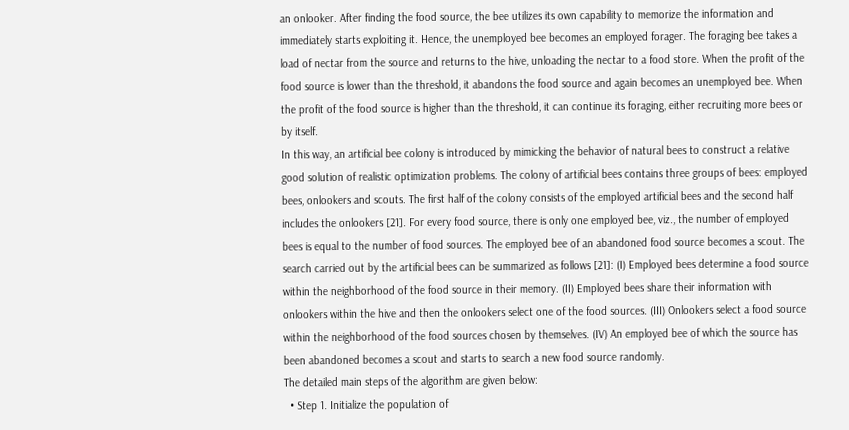an onlooker. After finding the food source, the bee utilizes its own capability to memorize the information and immediately starts exploiting it. Hence, the unemployed bee becomes an employed forager. The foraging bee takes a load of nectar from the source and returns to the hive, unloading the nectar to a food store. When the profit of the food source is lower than the threshold, it abandons the food source and again becomes an unemployed bee. When the profit of the food source is higher than the threshold, it can continue its foraging, either recruiting more bees or by itself.
In this way, an artificial bee colony is introduced by mimicking the behavior of natural bees to construct a relative good solution of realistic optimization problems. The colony of artificial bees contains three groups of bees: employed bees, onlookers and scouts. The first half of the colony consists of the employed artificial bees and the second half includes the onlookers [21]. For every food source, there is only one employed bee, viz., the number of employed bees is equal to the number of food sources. The employed bee of an abandoned food source becomes a scout. The search carried out by the artificial bees can be summarized as follows [21]: (I) Employed bees determine a food source within the neighborhood of the food source in their memory. (II) Employed bees share their information with onlookers within the hive and then the onlookers select one of the food sources. (III) Onlookers select a food source within the neighborhood of the food sources chosen by themselves. (IV) An employed bee of which the source has been abandoned becomes a scout and starts to search a new food source randomly.
The detailed main steps of the algorithm are given below:
  • Step 1. Initialize the population of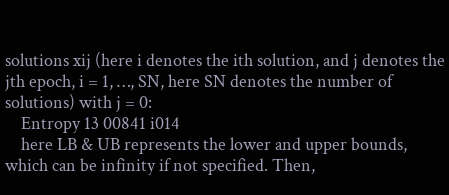solutions xij (here i denotes the ith solution, and j denotes the jth epoch, i = 1, …, SN, here SN denotes the number of solutions) with j = 0:
    Entropy 13 00841 i014
    here LB & UB represents the lower and upper bounds, which can be infinity if not specified. Then,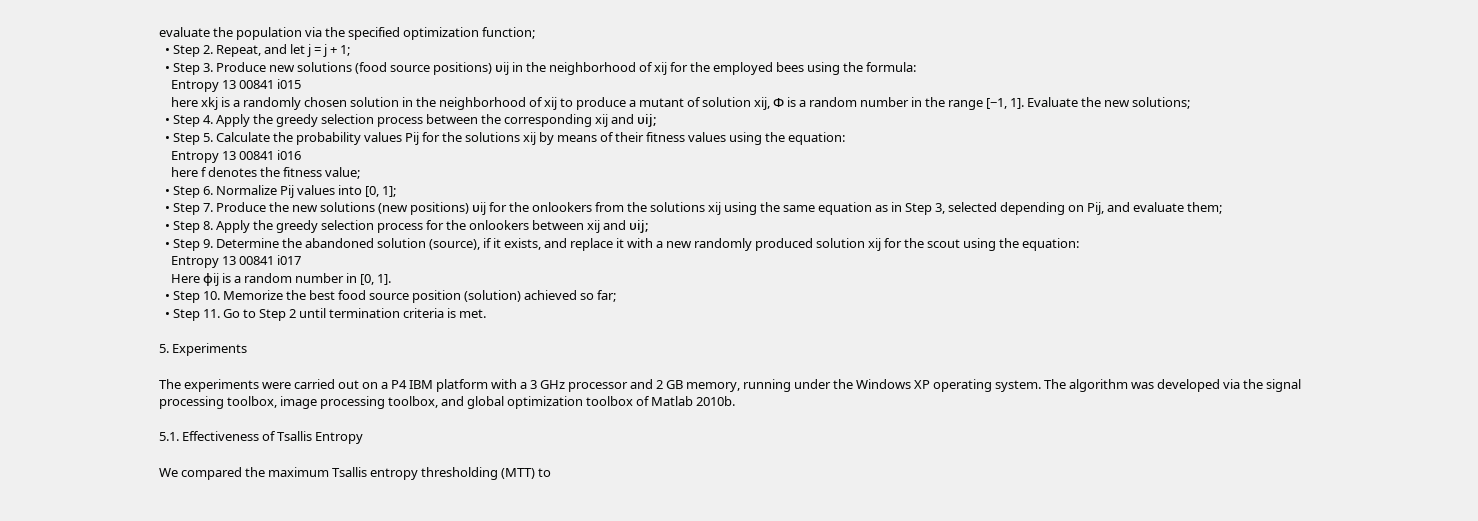evaluate the population via the specified optimization function;
  • Step 2. Repeat, and let j = j + 1;
  • Step 3. Produce new solutions (food source positions) υij in the neighborhood of xij for the employed bees using the formula:
    Entropy 13 00841 i015
    here xkj is a randomly chosen solution in the neighborhood of xij to produce a mutant of solution xij, Φ is a random number in the range [−1, 1]. Evaluate the new solutions;
  • Step 4. Apply the greedy selection process between the corresponding xij and υij;
  • Step 5. Calculate the probability values Pij for the solutions xij by means of their fitness values using the equation:
    Entropy 13 00841 i016
    here f denotes the fitness value;
  • Step 6. Normalize Pij values into [0, 1];
  • Step 7. Produce the new solutions (new positions) υij for the onlookers from the solutions xij using the same equation as in Step 3, selected depending on Pij, and evaluate them;
  • Step 8. Apply the greedy selection process for the onlookers between xij and υij;
  • Step 9. Determine the abandoned solution (source), if it exists, and replace it with a new randomly produced solution xij for the scout using the equation:
    Entropy 13 00841 i017
    Here φij is a random number in [0, 1].
  • Step 10. Memorize the best food source position (solution) achieved so far;
  • Step 11. Go to Step 2 until termination criteria is met.

5. Experiments

The experiments were carried out on a P4 IBM platform with a 3 GHz processor and 2 GB memory, running under the Windows XP operating system. The algorithm was developed via the signal processing toolbox, image processing toolbox, and global optimization toolbox of Matlab 2010b.

5.1. Effectiveness of Tsallis Entropy

We compared the maximum Tsallis entropy thresholding (MTT) to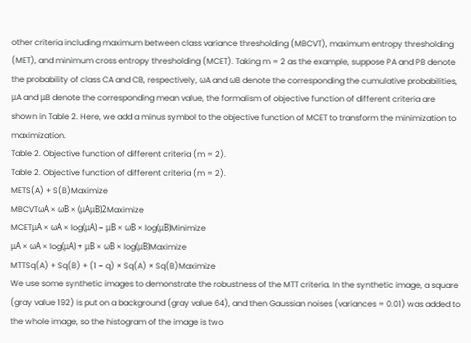other criteria including maximum between class variance thresholding (MBCVT), maximum entropy thresholding (MET), and minimum cross entropy thresholding (MCET). Taking m = 2 as the example, suppose PA and PB denote the probability of class CA and CB, respectively, ωA and ωB denote the corresponding the cumulative probabilities, μA and μB denote the corresponding mean value, the formalism of objective function of different criteria are shown in Table 2. Here, we add a minus symbol to the objective function of MCET to transform the minimization to maximization.
Table 2. Objective function of different criteria (m = 2).
Table 2. Objective function of different criteria (m = 2).
METS(A) + S(B)Maximize
MBCVTωA × ωB × (μAμB)2Maximize
MCETμA × ωA × log(μA) − μB × ωB × log(μB)Minimize
μA × ωA × log(μA) + μB × ωB × log(μB)Maximize
MTTSq(A) + Sq(B) + (1 − q) × Sq(A) × Sq(B)Maximize
We use some synthetic images to demonstrate the robustness of the MTT criteria. In the synthetic image, a square (gray value 192) is put on a background (gray value 64), and then Gaussian noises (variances = 0.01) was added to the whole image, so the histogram of the image is two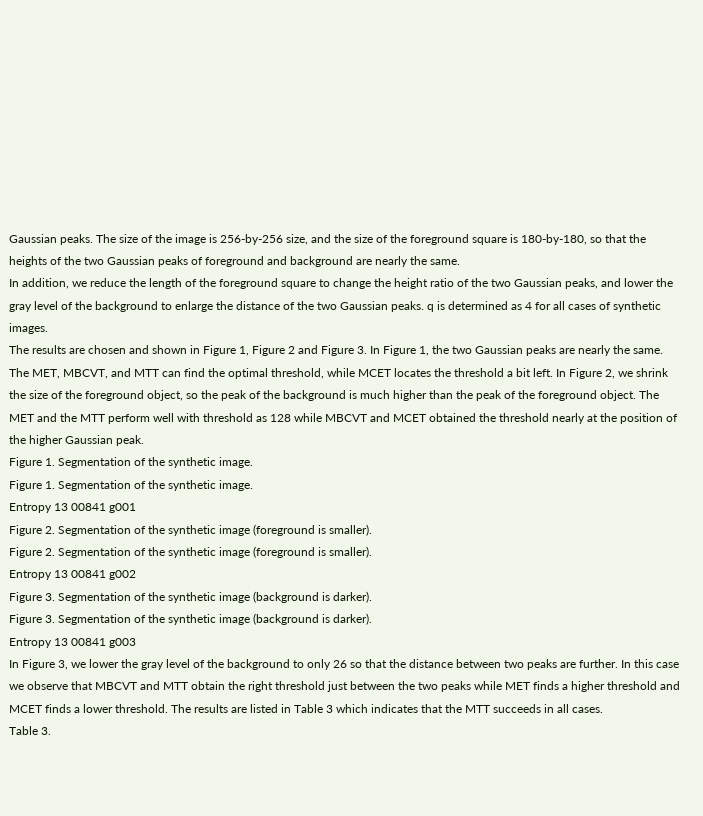Gaussian peaks. The size of the image is 256-by-256 size, and the size of the foreground square is 180-by-180, so that the heights of the two Gaussian peaks of foreground and background are nearly the same.
In addition, we reduce the length of the foreground square to change the height ratio of the two Gaussian peaks, and lower the gray level of the background to enlarge the distance of the two Gaussian peaks. q is determined as 4 for all cases of synthetic images.
The results are chosen and shown in Figure 1, Figure 2 and Figure 3. In Figure 1, the two Gaussian peaks are nearly the same. The MET, MBCVT, and MTT can find the optimal threshold, while MCET locates the threshold a bit left. In Figure 2, we shrink the size of the foreground object, so the peak of the background is much higher than the peak of the foreground object. The MET and the MTT perform well with threshold as 128 while MBCVT and MCET obtained the threshold nearly at the position of the higher Gaussian peak.
Figure 1. Segmentation of the synthetic image.
Figure 1. Segmentation of the synthetic image.
Entropy 13 00841 g001
Figure 2. Segmentation of the synthetic image (foreground is smaller).
Figure 2. Segmentation of the synthetic image (foreground is smaller).
Entropy 13 00841 g002
Figure 3. Segmentation of the synthetic image (background is darker).
Figure 3. Segmentation of the synthetic image (background is darker).
Entropy 13 00841 g003
In Figure 3, we lower the gray level of the background to only 26 so that the distance between two peaks are further. In this case we observe that MBCVT and MTT obtain the right threshold just between the two peaks while MET finds a higher threshold and MCET finds a lower threshold. The results are listed in Table 3 which indicates that the MTT succeeds in all cases.
Table 3.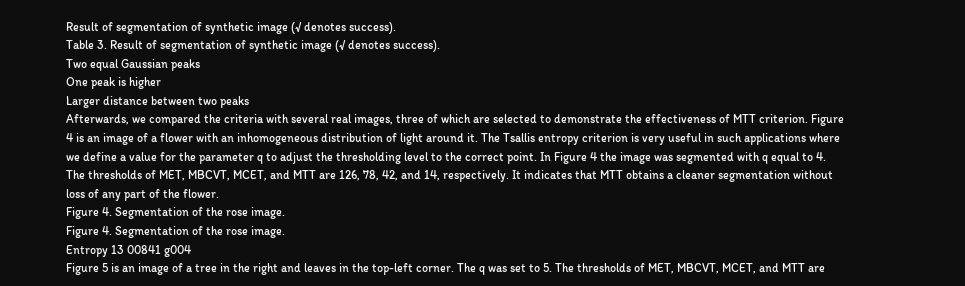Result of segmentation of synthetic image (√ denotes success).
Table 3. Result of segmentation of synthetic image (√ denotes success).
Two equal Gaussian peaks
One peak is higher
Larger distance between two peaks
Afterwards, we compared the criteria with several real images, three of which are selected to demonstrate the effectiveness of MTT criterion. Figure 4 is an image of a flower with an inhomogeneous distribution of light around it. The Tsallis entropy criterion is very useful in such applications where we define a value for the parameter q to adjust the thresholding level to the correct point. In Figure 4 the image was segmented with q equal to 4. The thresholds of MET, MBCVT, MCET, and MTT are 126, 78, 42, and 14, respectively. It indicates that MTT obtains a cleaner segmentation without loss of any part of the flower.
Figure 4. Segmentation of the rose image.
Figure 4. Segmentation of the rose image.
Entropy 13 00841 g004
Figure 5 is an image of a tree in the right and leaves in the top-left corner. The q was set to 5. The thresholds of MET, MBCVT, MCET, and MTT are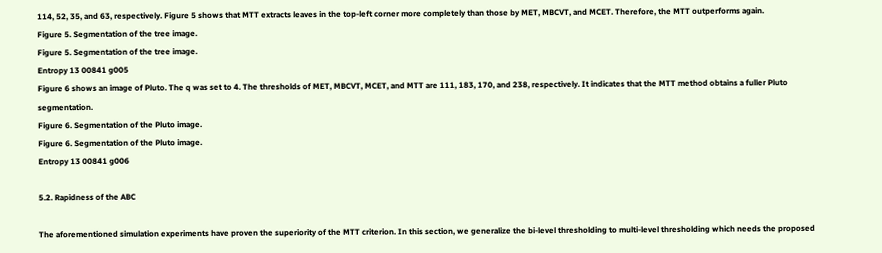114, 52, 35, and 63, respectively. Figure 5 shows that MTT extracts leaves in the top-left corner more completely than those by MET, MBCVT, and MCET. Therefore, the MTT outperforms again.
Figure 5. Segmentation of the tree image.
Figure 5. Segmentation of the tree image.
Entropy 13 00841 g005
Figure 6 shows an image of Pluto. The q was set to 4. The thresholds of MET, MBCVT, MCET, and MTT are 111, 183, 170, and 238, respectively. It indicates that the MTT method obtains a fuller Pluto segmentation.
Figure 6. Segmentation of the Pluto image.
Figure 6. Segmentation of the Pluto image.
Entropy 13 00841 g006

5.2. Rapidness of the ABC

The aforementioned simulation experiments have proven the superiority of the MTT criterion. In this section, we generalize the bi-level thresholding to multi-level thresholding which needs the proposed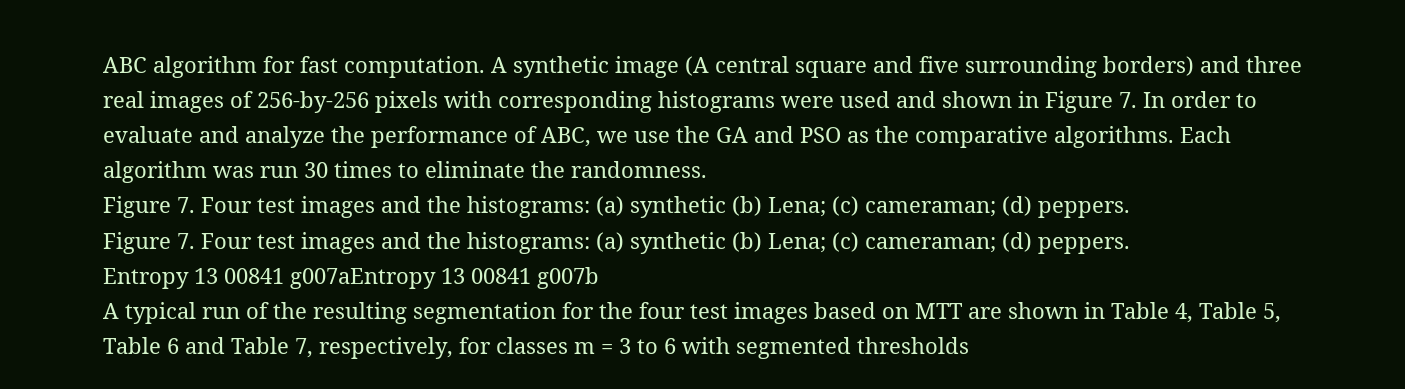ABC algorithm for fast computation. A synthetic image (A central square and five surrounding borders) and three real images of 256-by-256 pixels with corresponding histograms were used and shown in Figure 7. In order to evaluate and analyze the performance of ABC, we use the GA and PSO as the comparative algorithms. Each algorithm was run 30 times to eliminate the randomness.
Figure 7. Four test images and the histograms: (a) synthetic (b) Lena; (c) cameraman; (d) peppers.
Figure 7. Four test images and the histograms: (a) synthetic (b) Lena; (c) cameraman; (d) peppers.
Entropy 13 00841 g007aEntropy 13 00841 g007b
A typical run of the resulting segmentation for the four test images based on MTT are shown in Table 4, Table 5, Table 6 and Table 7, respectively, for classes m = 3 to 6 with segmented thresholds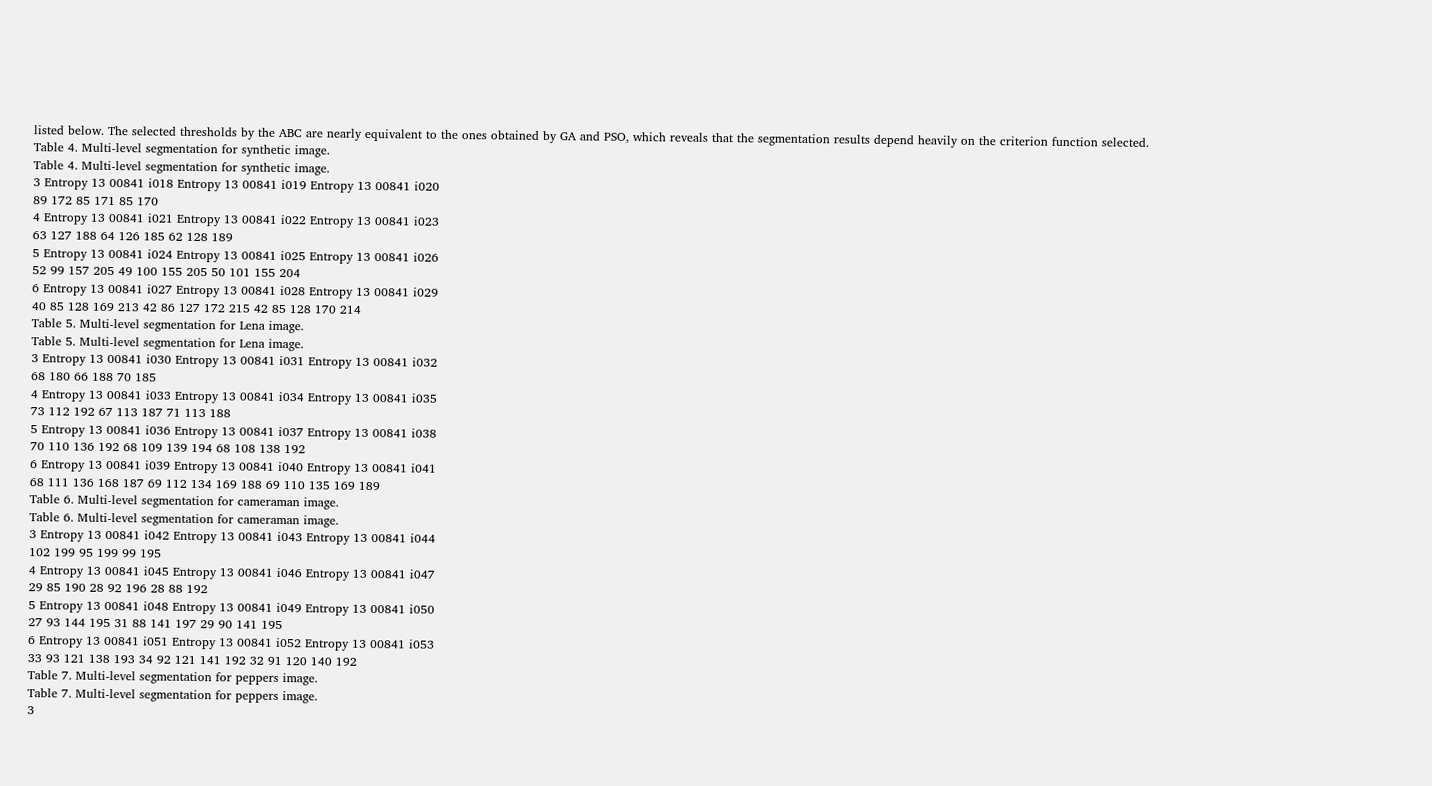listed below. The selected thresholds by the ABC are nearly equivalent to the ones obtained by GA and PSO, which reveals that the segmentation results depend heavily on the criterion function selected.
Table 4. Multi-level segmentation for synthetic image.
Table 4. Multi-level segmentation for synthetic image.
3 Entropy 13 00841 i018 Entropy 13 00841 i019 Entropy 13 00841 i020
89 172 85 171 85 170
4 Entropy 13 00841 i021 Entropy 13 00841 i022 Entropy 13 00841 i023
63 127 188 64 126 185 62 128 189
5 Entropy 13 00841 i024 Entropy 13 00841 i025 Entropy 13 00841 i026
52 99 157 205 49 100 155 205 50 101 155 204
6 Entropy 13 00841 i027 Entropy 13 00841 i028 Entropy 13 00841 i029
40 85 128 169 213 42 86 127 172 215 42 85 128 170 214
Table 5. Multi-level segmentation for Lena image.
Table 5. Multi-level segmentation for Lena image.
3 Entropy 13 00841 i030 Entropy 13 00841 i031 Entropy 13 00841 i032
68 180 66 188 70 185
4 Entropy 13 00841 i033 Entropy 13 00841 i034 Entropy 13 00841 i035
73 112 192 67 113 187 71 113 188
5 Entropy 13 00841 i036 Entropy 13 00841 i037 Entropy 13 00841 i038
70 110 136 192 68 109 139 194 68 108 138 192
6 Entropy 13 00841 i039 Entropy 13 00841 i040 Entropy 13 00841 i041
68 111 136 168 187 69 112 134 169 188 69 110 135 169 189
Table 6. Multi-level segmentation for cameraman image.
Table 6. Multi-level segmentation for cameraman image.
3 Entropy 13 00841 i042 Entropy 13 00841 i043 Entropy 13 00841 i044
102 199 95 199 99 195
4 Entropy 13 00841 i045 Entropy 13 00841 i046 Entropy 13 00841 i047
29 85 190 28 92 196 28 88 192
5 Entropy 13 00841 i048 Entropy 13 00841 i049 Entropy 13 00841 i050
27 93 144 195 31 88 141 197 29 90 141 195
6 Entropy 13 00841 i051 Entropy 13 00841 i052 Entropy 13 00841 i053
33 93 121 138 193 34 92 121 141 192 32 91 120 140 192
Table 7. Multi-level segmentation for peppers image.
Table 7. Multi-level segmentation for peppers image.
3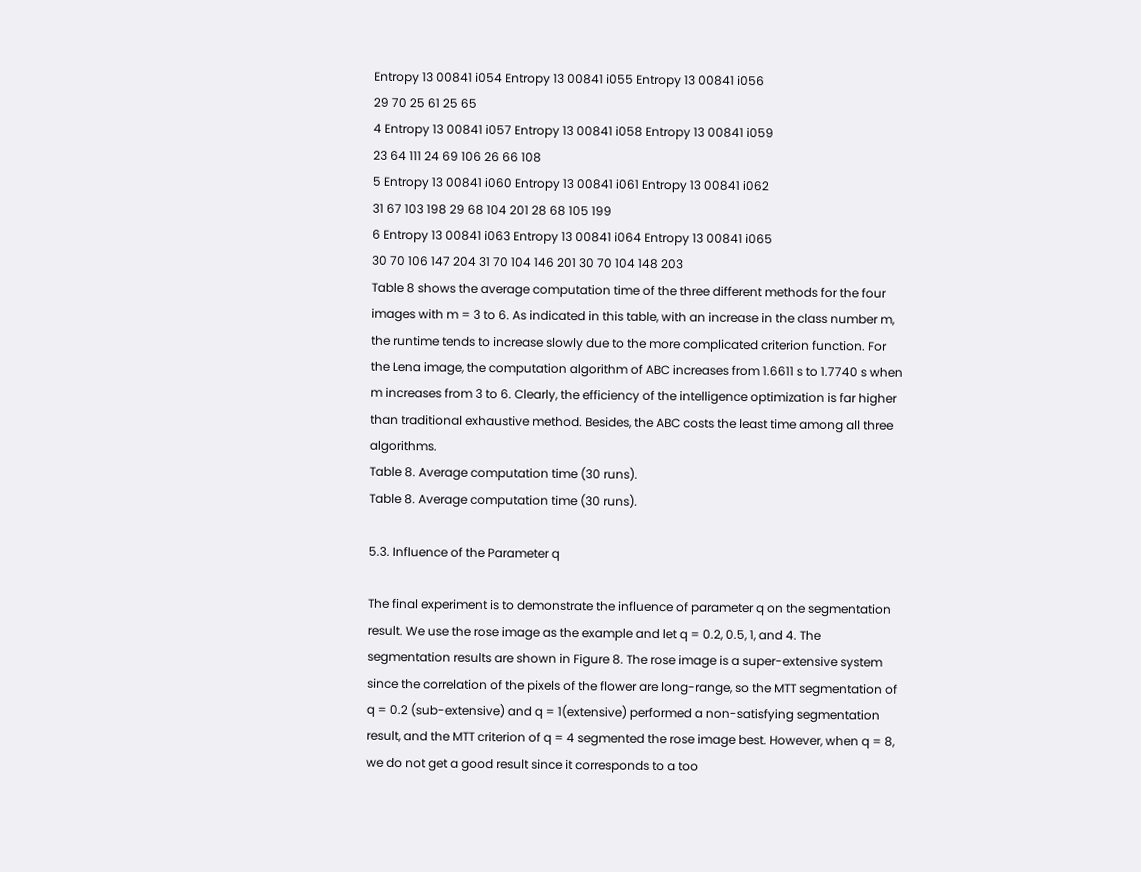Entropy 13 00841 i054 Entropy 13 00841 i055 Entropy 13 00841 i056
29 70 25 61 25 65
4 Entropy 13 00841 i057 Entropy 13 00841 i058 Entropy 13 00841 i059
23 64 111 24 69 106 26 66 108
5 Entropy 13 00841 i060 Entropy 13 00841 i061 Entropy 13 00841 i062
31 67 103 198 29 68 104 201 28 68 105 199
6 Entropy 13 00841 i063 Entropy 13 00841 i064 Entropy 13 00841 i065
30 70 106 147 204 31 70 104 146 201 30 70 104 148 203
Table 8 shows the average computation time of the three different methods for the four images with m = 3 to 6. As indicated in this table, with an increase in the class number m, the runtime tends to increase slowly due to the more complicated criterion function. For the Lena image, the computation algorithm of ABC increases from 1.6611 s to 1.7740 s when m increases from 3 to 6. Clearly, the efficiency of the intelligence optimization is far higher than traditional exhaustive method. Besides, the ABC costs the least time among all three algorithms.
Table 8. Average computation time (30 runs).
Table 8. Average computation time (30 runs).

5.3. Influence of the Parameter q

The final experiment is to demonstrate the influence of parameter q on the segmentation result. We use the rose image as the example and let q = 0.2, 0.5, 1, and 4. The segmentation results are shown in Figure 8. The rose image is a super-extensive system since the correlation of the pixels of the flower are long-range, so the MTT segmentation of q = 0.2 (sub-extensive) and q = 1(extensive) performed a non-satisfying segmentation result, and the MTT criterion of q = 4 segmented the rose image best. However, when q = 8, we do not get a good result since it corresponds to a too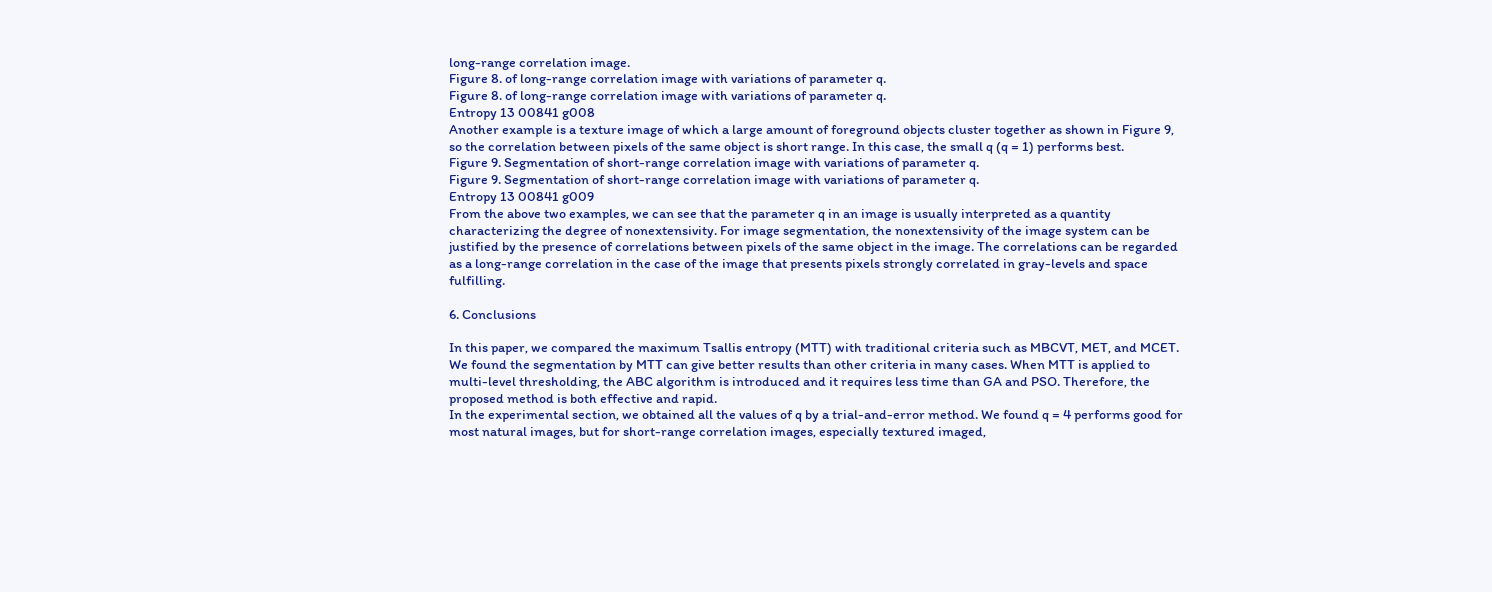long-range correlation image.
Figure 8. of long-range correlation image with variations of parameter q.
Figure 8. of long-range correlation image with variations of parameter q.
Entropy 13 00841 g008
Another example is a texture image of which a large amount of foreground objects cluster together as shown in Figure 9, so the correlation between pixels of the same object is short range. In this case, the small q (q = 1) performs best.
Figure 9. Segmentation of short-range correlation image with variations of parameter q.
Figure 9. Segmentation of short-range correlation image with variations of parameter q.
Entropy 13 00841 g009
From the above two examples, we can see that the parameter q in an image is usually interpreted as a quantity characterizing the degree of nonextensivity. For image segmentation, the nonextensivity of the image system can be justified by the presence of correlations between pixels of the same object in the image. The correlations can be regarded as a long-range correlation in the case of the image that presents pixels strongly correlated in gray-levels and space fulfilling.

6. Conclusions

In this paper, we compared the maximum Tsallis entropy (MTT) with traditional criteria such as MBCVT, MET, and MCET. We found the segmentation by MTT can give better results than other criteria in many cases. When MTT is applied to multi-level thresholding, the ABC algorithm is introduced and it requires less time than GA and PSO. Therefore, the proposed method is both effective and rapid.
In the experimental section, we obtained all the values of q by a trial-and-error method. We found q = 4 performs good for most natural images, but for short-range correlation images, especially textured imaged,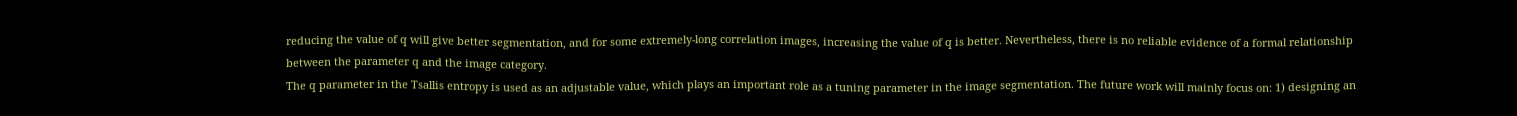reducing the value of q will give better segmentation, and for some extremely-long correlation images, increasing the value of q is better. Nevertheless, there is no reliable evidence of a formal relationship between the parameter q and the image category.
The q parameter in the Tsallis entropy is used as an adjustable value, which plays an important role as a tuning parameter in the image segmentation. The future work will mainly focus on: 1) designing an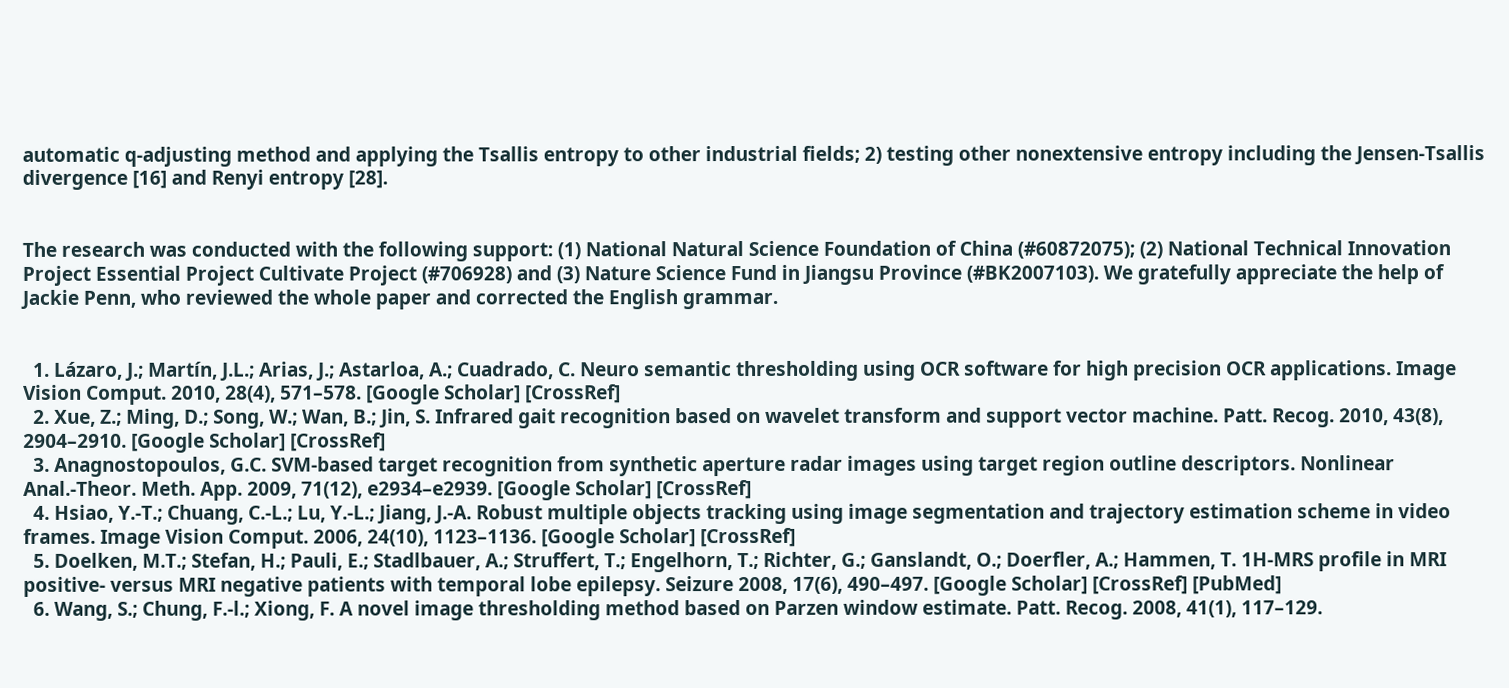automatic q-adjusting method and applying the Tsallis entropy to other industrial fields; 2) testing other nonextensive entropy including the Jensen-Tsallis divergence [16] and Renyi entropy [28].


The research was conducted with the following support: (1) National Natural Science Foundation of China (#60872075); (2) National Technical Innovation Project Essential Project Cultivate Project (#706928) and (3) Nature Science Fund in Jiangsu Province (#BK2007103). We gratefully appreciate the help of Jackie Penn, who reviewed the whole paper and corrected the English grammar.


  1. Lázaro, J.; Martín, J.L.; Arias, J.; Astarloa, A.; Cuadrado, C. Neuro semantic thresholding using OCR software for high precision OCR applications. Image Vision Comput. 2010, 28(4), 571–578. [Google Scholar] [CrossRef]
  2. Xue, Z.; Ming, D.; Song, W.; Wan, B.; Jin, S. Infrared gait recognition based on wavelet transform and support vector machine. Patt. Recog. 2010, 43(8), 2904–2910. [Google Scholar] [CrossRef]
  3. Anagnostopoulos, G.C. SVM-based target recognition from synthetic aperture radar images using target region outline descriptors. Nonlinear Anal.-Theor. Meth. App. 2009, 71(12), e2934–e2939. [Google Scholar] [CrossRef]
  4. Hsiao, Y.-T.; Chuang, C.-L.; Lu, Y.-L.; Jiang, J.-A. Robust multiple objects tracking using image segmentation and trajectory estimation scheme in video frames. Image Vision Comput. 2006, 24(10), 1123–1136. [Google Scholar] [CrossRef]
  5. Doelken, M.T.; Stefan, H.; Pauli, E.; Stadlbauer, A.; Struffert, T.; Engelhorn, T.; Richter, G.; Ganslandt, O.; Doerfler, A.; Hammen, T. 1H-MRS profile in MRI positive- versus MRI negative patients with temporal lobe epilepsy. Seizure 2008, 17(6), 490–497. [Google Scholar] [CrossRef] [PubMed]
  6. Wang, S.; Chung, F.-l.; Xiong, F. A novel image thresholding method based on Parzen window estimate. Patt. Recog. 2008, 41(1), 117–129.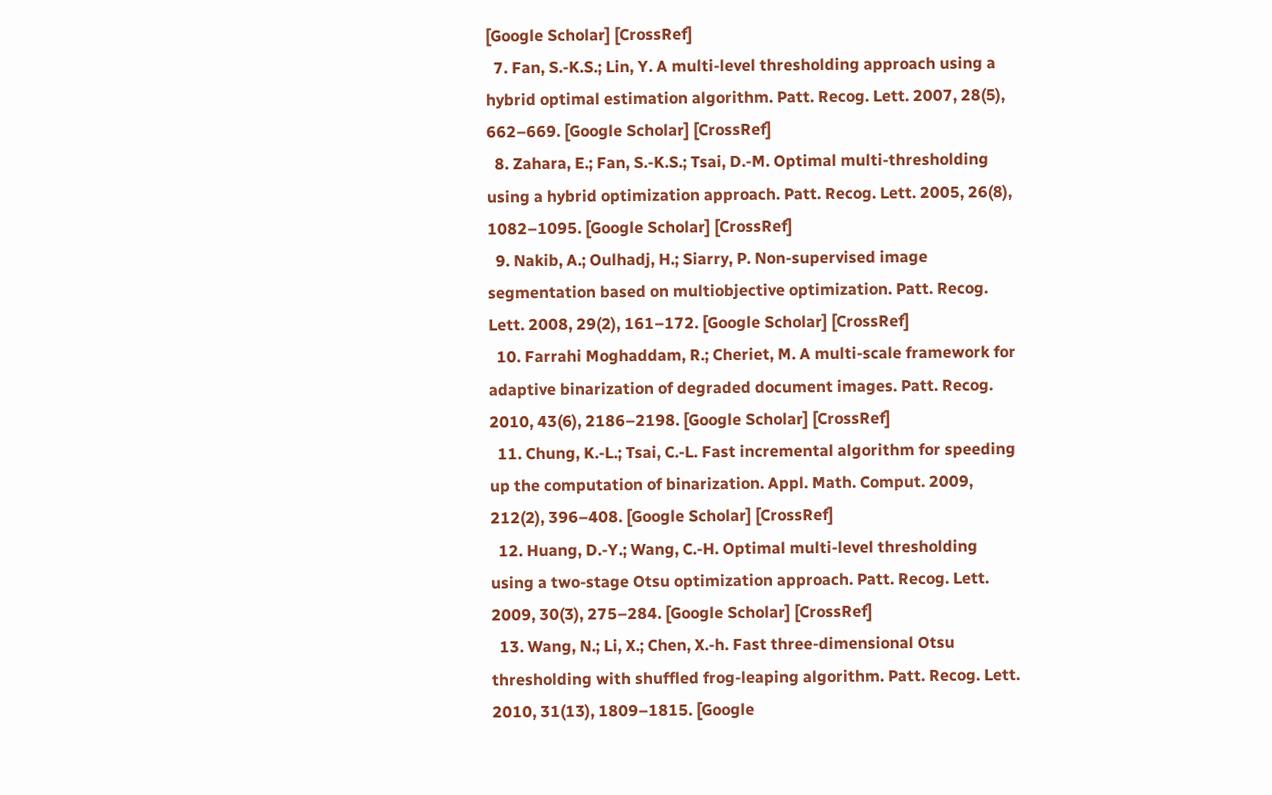[Google Scholar] [CrossRef]
  7. Fan, S.-K.S.; Lin, Y. A multi-level thresholding approach using a hybrid optimal estimation algorithm. Patt. Recog. Lett. 2007, 28(5), 662–669. [Google Scholar] [CrossRef]
  8. Zahara, E.; Fan, S.-K.S.; Tsai, D.-M. Optimal multi-thresholding using a hybrid optimization approach. Patt. Recog. Lett. 2005, 26(8), 1082–1095. [Google Scholar] [CrossRef]
  9. Nakib, A.; Oulhadj, H.; Siarry, P. Non-supervised image segmentation based on multiobjective optimization. Patt. Recog. Lett. 2008, 29(2), 161–172. [Google Scholar] [CrossRef]
  10. Farrahi Moghaddam, R.; Cheriet, M. A multi-scale framework for adaptive binarization of degraded document images. Patt. Recog. 2010, 43(6), 2186–2198. [Google Scholar] [CrossRef]
  11. Chung, K.-L.; Tsai, C.-L. Fast incremental algorithm for speeding up the computation of binarization. Appl. Math. Comput. 2009, 212(2), 396–408. [Google Scholar] [CrossRef]
  12. Huang, D.-Y.; Wang, C.-H. Optimal multi-level thresholding using a two-stage Otsu optimization approach. Patt. Recog. Lett. 2009, 30(3), 275–284. [Google Scholar] [CrossRef]
  13. Wang, N.; Li, X.; Chen, X.-h. Fast three-dimensional Otsu thresholding with shuffled frog-leaping algorithm. Patt. Recog. Lett. 2010, 31(13), 1809–1815. [Google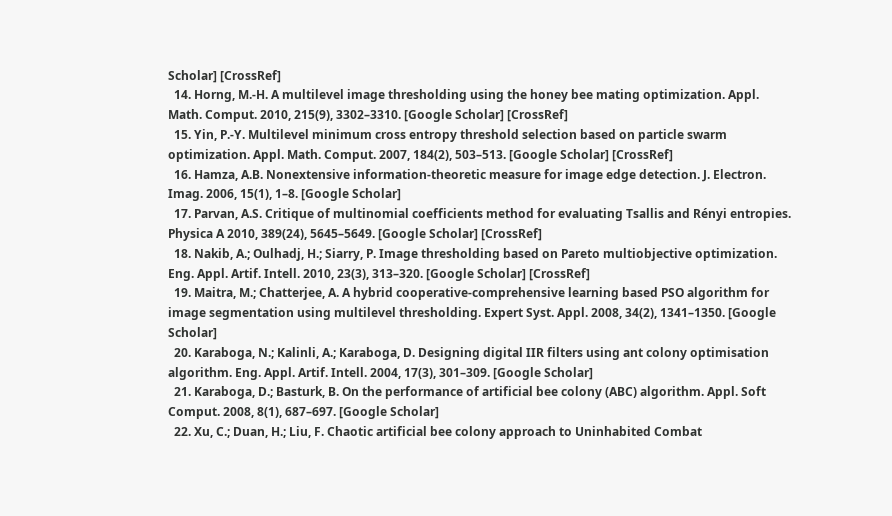Scholar] [CrossRef]
  14. Horng, M.-H. A multilevel image thresholding using the honey bee mating optimization. Appl. Math. Comput. 2010, 215(9), 3302–3310. [Google Scholar] [CrossRef]
  15. Yin, P.-Y. Multilevel minimum cross entropy threshold selection based on particle swarm optimization. Appl. Math. Comput. 2007, 184(2), 503–513. [Google Scholar] [CrossRef]
  16. Hamza, A.B. Nonextensive information-theoretic measure for image edge detection. J. Electron. Imag. 2006, 15(1), 1–8. [Google Scholar]
  17. Parvan, A.S. Critique of multinomial coefficients method for evaluating Tsallis and Rényi entropies. Physica A 2010, 389(24), 5645–5649. [Google Scholar] [CrossRef]
  18. Nakib, A.; Oulhadj, H.; Siarry, P. Image thresholding based on Pareto multiobjective optimization. Eng. Appl. Artif. Intell. 2010, 23(3), 313–320. [Google Scholar] [CrossRef]
  19. Maitra, M.; Chatterjee, A. A hybrid cooperative-comprehensive learning based PSO algorithm for image segmentation using multilevel thresholding. Expert Syst. Appl. 2008, 34(2), 1341–1350. [Google Scholar]
  20. Karaboga, N.; Kalinli, A.; Karaboga, D. Designing digital IIR filters using ant colony optimisation algorithm. Eng. Appl. Artif. Intell. 2004, 17(3), 301–309. [Google Scholar]
  21. Karaboga, D.; Basturk, B. On the performance of artificial bee colony (ABC) algorithm. Appl. Soft Comput. 2008, 8(1), 687–697. [Google Scholar]
  22. Xu, C.; Duan, H.; Liu, F. Chaotic artificial bee colony approach to Uninhabited Combat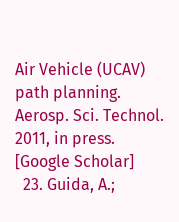Air Vehicle (UCAV) path planning. Aerosp. Sci. Technol. 2011, in press. [Google Scholar]
  23. Guida, A.;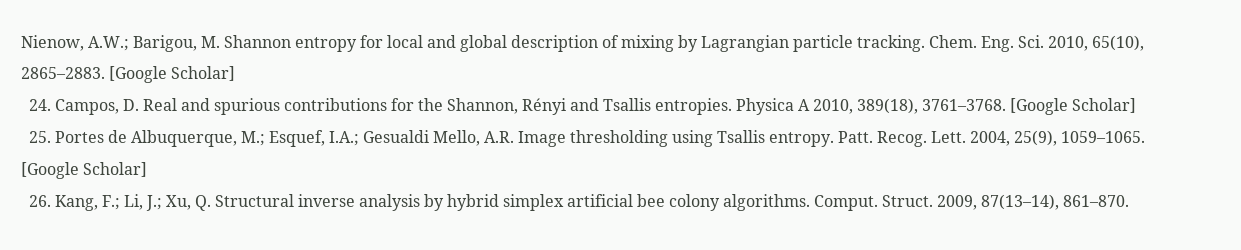Nienow, A.W.; Barigou, M. Shannon entropy for local and global description of mixing by Lagrangian particle tracking. Chem. Eng. Sci. 2010, 65(10), 2865–2883. [Google Scholar]
  24. Campos, D. Real and spurious contributions for the Shannon, Rényi and Tsallis entropies. Physica A 2010, 389(18), 3761–3768. [Google Scholar]
  25. Portes de Albuquerque, M.; Esquef, I.A.; Gesualdi Mello, A.R. Image thresholding using Tsallis entropy. Patt. Recog. Lett. 2004, 25(9), 1059–1065. [Google Scholar]
  26. Kang, F.; Li, J.; Xu, Q. Structural inverse analysis by hybrid simplex artificial bee colony algorithms. Comput. Struct. 2009, 87(13–14), 861–870.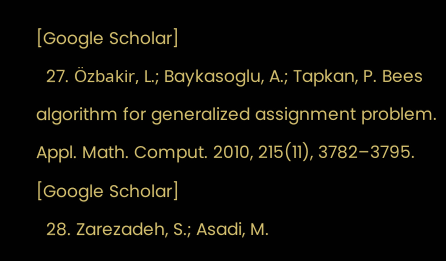[Google Scholar]
  27. Özbakir, L.; Baykasoglu, A.; Tapkan, P. Bees algorithm for generalized assignment problem. Appl. Math. Comput. 2010, 215(11), 3782–3795. [Google Scholar]
  28. Zarezadeh, S.; Asadi, M.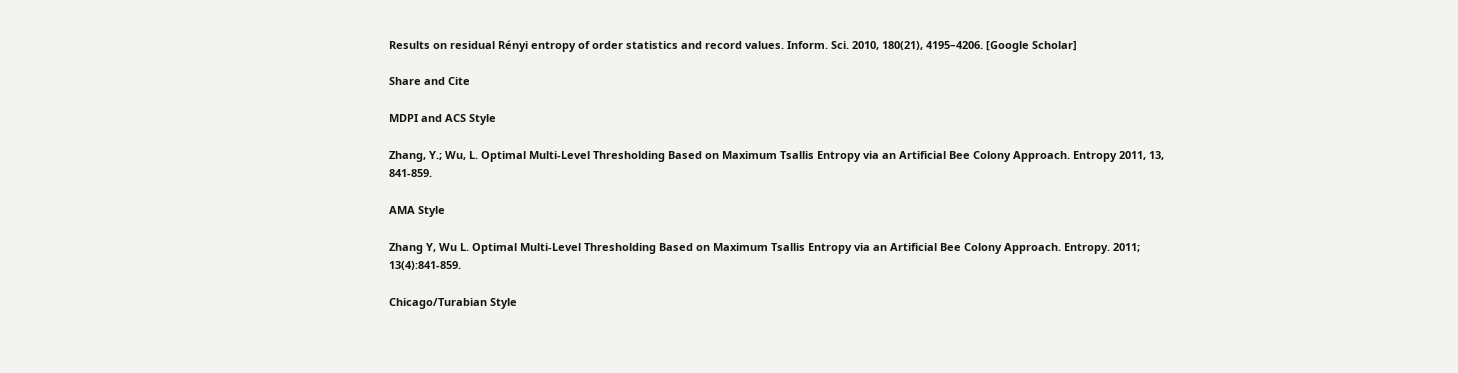Results on residual Rényi entropy of order statistics and record values. Inform. Sci. 2010, 180(21), 4195–4206. [Google Scholar]

Share and Cite

MDPI and ACS Style

Zhang, Y.; Wu, L. Optimal Multi-Level Thresholding Based on Maximum Tsallis Entropy via an Artificial Bee Colony Approach. Entropy 2011, 13, 841-859.

AMA Style

Zhang Y, Wu L. Optimal Multi-Level Thresholding Based on Maximum Tsallis Entropy via an Artificial Bee Colony Approach. Entropy. 2011; 13(4):841-859.

Chicago/Turabian Style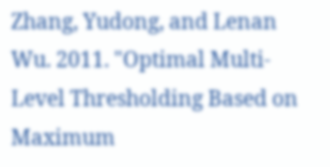Zhang, Yudong, and Lenan Wu. 2011. "Optimal Multi-Level Thresholding Based on Maximum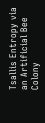Tsallis Entropy via an Artificial Bee Colony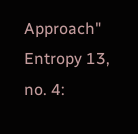Approach" Entropy 13, no. 4: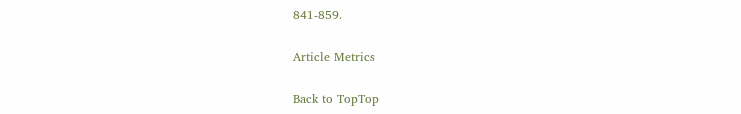841-859.

Article Metrics

Back to TopTop